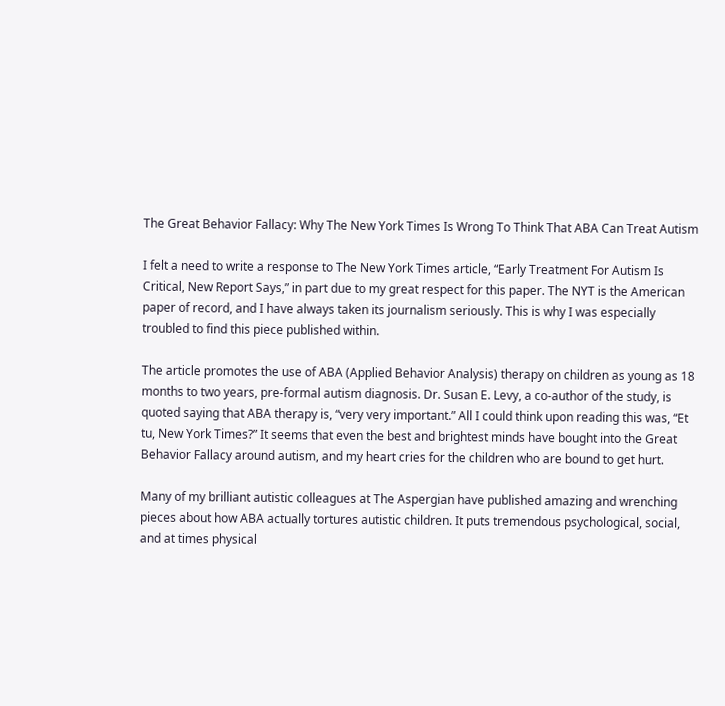The Great Behavior Fallacy: Why The New York Times Is Wrong To Think That ABA Can Treat Autism

I felt a need to write a response to The New York Times article, “Early Treatment For Autism Is Critical, New Report Says,” in part due to my great respect for this paper. The NYT is the American paper of record, and I have always taken its journalism seriously. This is why I was especially troubled to find this piece published within.

The article promotes the use of ABA (Applied Behavior Analysis) therapy on children as young as 18 months to two years, pre-formal autism diagnosis. Dr. Susan E. Levy, a co-author of the study, is quoted saying that ABA therapy is, “very very important.” All I could think upon reading this was, “Et tu, New York Times?” It seems that even the best and brightest minds have bought into the Great Behavior Fallacy around autism, and my heart cries for the children who are bound to get hurt.

Many of my brilliant autistic colleagues at The Aspergian have published amazing and wrenching pieces about how ABA actually tortures autistic children. It puts tremendous psychological, social, and at times physical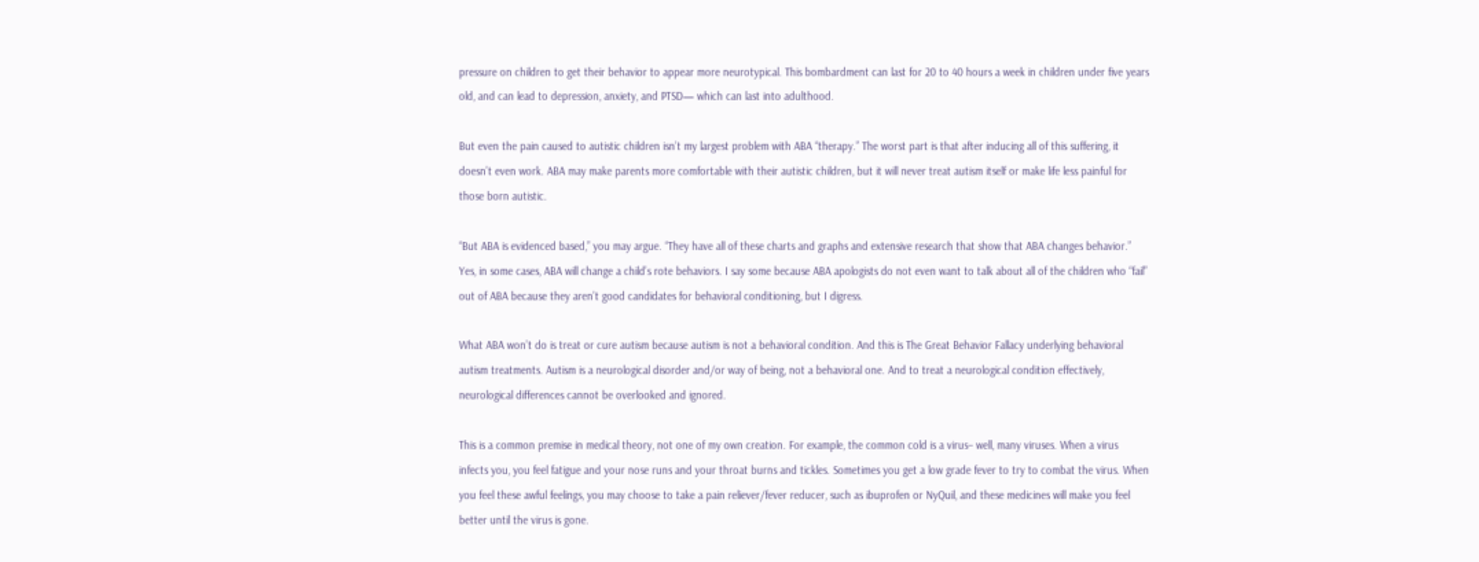pressure on children to get their behavior to appear more neurotypical. This bombardment can last for 20 to 40 hours a week in children under five years old, and can lead to depression, anxiety, and PTSD— which can last into adulthood.

But even the pain caused to autistic children isn’t my largest problem with ABA “therapy.” The worst part is that after inducing all of this suffering, it doesn’t even work. ABA may make parents more comfortable with their autistic children, but it will never treat autism itself or make life less painful for those born autistic.

“But ABA is evidenced based,” you may argue. “They have all of these charts and graphs and extensive research that show that ABA changes behavior.” Yes, in some cases, ABA will change a child’s rote behaviors. I say some because ABA apologists do not even want to talk about all of the children who “fail” out of ABA because they aren’t good candidates for behavioral conditioning, but I digress.

What ABA won’t do is treat or cure autism because autism is not a behavioral condition. And this is The Great Behavior Fallacy underlying behavioral autism treatments. Autism is a neurological disorder and/or way of being, not a behavioral one. And to treat a neurological condition effectively, neurological differences cannot be overlooked and ignored.

This is a common premise in medical theory, not one of my own creation. For example, the common cold is a virus– well, many viruses. When a virus infects you, you feel fatigue and your nose runs and your throat burns and tickles. Sometimes you get a low grade fever to try to combat the virus. When you feel these awful feelings, you may choose to take a pain reliever/fever reducer, such as ibuprofen or NyQuil, and these medicines will make you feel better until the virus is gone.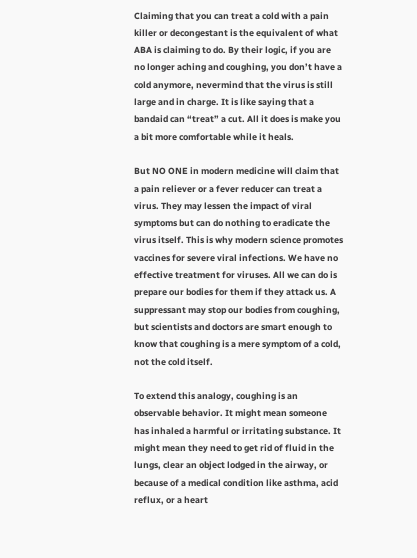Claiming that you can treat a cold with a pain killer or decongestant is the equivalent of what ABA is claiming to do. By their logic, if you are no longer aching and coughing, you don’t have a cold anymore, nevermind that the virus is still large and in charge. It is like saying that a bandaid can “treat” a cut. All it does is make you a bit more comfortable while it heals.

But NO ONE in modern medicine will claim that a pain reliever or a fever reducer can treat a virus. They may lessen the impact of viral symptoms but can do nothing to eradicate the virus itself. This is why modern science promotes vaccines for severe viral infections. We have no effective treatment for viruses. All we can do is prepare our bodies for them if they attack us. A suppressant may stop our bodies from coughing, but scientists and doctors are smart enough to know that coughing is a mere symptom of a cold, not the cold itself.

To extend this analogy, coughing is an observable behavior. It might mean someone has inhaled a harmful or irritating substance. It might mean they need to get rid of fluid in the lungs, clear an object lodged in the airway, or because of a medical condition like asthma, acid reflux, or a heart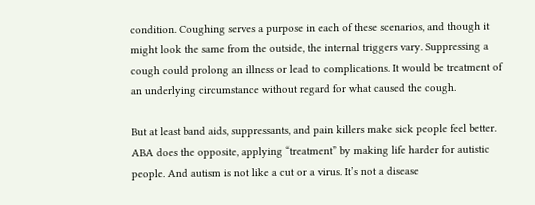condition. Coughing serves a purpose in each of these scenarios, and though it might look the same from the outside, the internal triggers vary. Suppressing a cough could prolong an illness or lead to complications. It would be treatment of an underlying circumstance without regard for what caused the cough.

But at least band aids, suppressants, and pain killers make sick people feel better. ABA does the opposite, applying “treatment” by making life harder for autistic people. And autism is not like a cut or a virus. It’s not a disease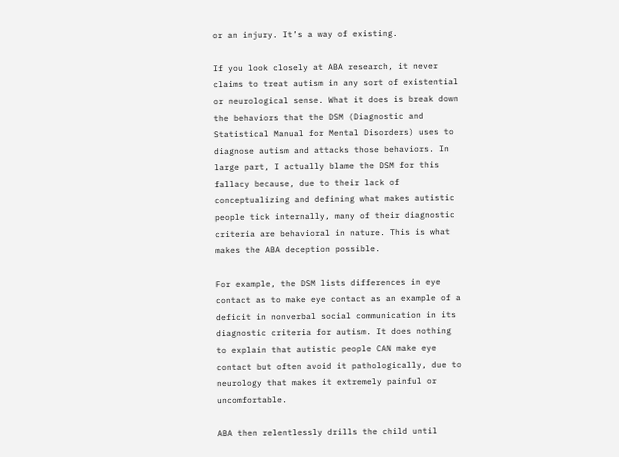or an injury. It’s a way of existing.

If you look closely at ABA research, it never claims to treat autism in any sort of existential or neurological sense. What it does is break down the behaviors that the DSM (Diagnostic and Statistical Manual for Mental Disorders) uses to diagnose autism and attacks those behaviors. In large part, I actually blame the DSM for this fallacy because, due to their lack of conceptualizing and defining what makes autistic people tick internally, many of their diagnostic criteria are behavioral in nature. This is what makes the ABA deception possible.

For example, the DSM lists differences in eye contact as to make eye contact as an example of a deficit in nonverbal social communication in its diagnostic criteria for autism. It does nothing to explain that autistic people CAN make eye contact but often avoid it pathologically, due to neurology that makes it extremely painful or uncomfortable.

ABA then relentlessly drills the child until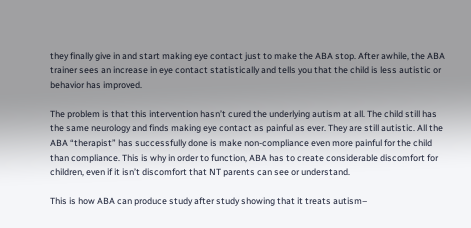they finally give in and start making eye contact just to make the ABA stop. After awhile, the ABA trainer sees an increase in eye contact statistically and tells you that the child is less autistic or behavior has improved.

The problem is that this intervention hasn’t cured the underlying autism at all. The child still has the same neurology and finds making eye contact as painful as ever. They are still autistic. All the ABA “therapist” has successfully done is make non-compliance even more painful for the child than compliance. This is why in order to function, ABA has to create considerable discomfort for children, even if it isn’t discomfort that NT parents can see or understand.

This is how ABA can produce study after study showing that it treats autism–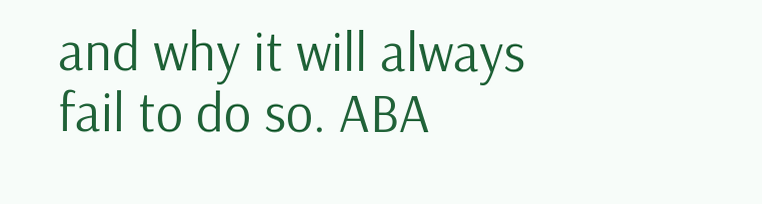and why it will always fail to do so. ABA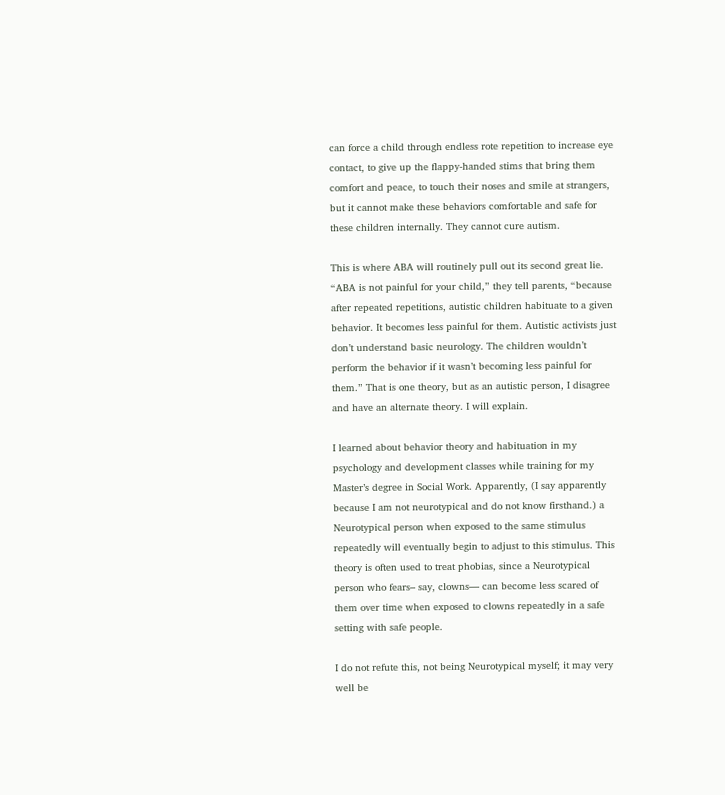can force a child through endless rote repetition to increase eye contact, to give up the flappy-handed stims that bring them comfort and peace, to touch their noses and smile at strangers, but it cannot make these behaviors comfortable and safe for these children internally. They cannot cure autism.

This is where ABA will routinely pull out its second great lie. “ABA is not painful for your child,” they tell parents, “because after repeated repetitions, autistic children habituate to a given behavior. It becomes less painful for them. Autistic activists just don’t understand basic neurology. The children wouldn’t perform the behavior if it wasn’t becoming less painful for them.” That is one theory, but as an autistic person, I disagree and have an alternate theory. I will explain.

I learned about behavior theory and habituation in my psychology and development classes while training for my Master’s degree in Social Work. Apparently, (I say apparently because I am not neurotypical and do not know firsthand.) a Neurotypical person when exposed to the same stimulus repeatedly will eventually begin to adjust to this stimulus. This theory is often used to treat phobias, since a Neurotypical person who fears– say, clowns— can become less scared of them over time when exposed to clowns repeatedly in a safe setting with safe people.

I do not refute this, not being Neurotypical myself; it may very well be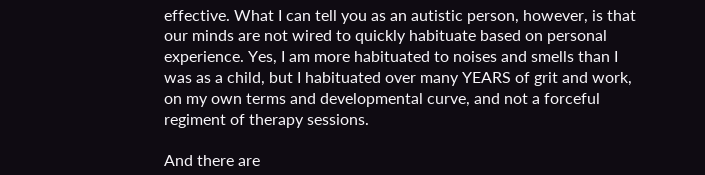effective. What I can tell you as an autistic person, however, is that our minds are not wired to quickly habituate based on personal experience. Yes, I am more habituated to noises and smells than I was as a child, but I habituated over many YEARS of grit and work, on my own terms and developmental curve, and not a forceful regiment of therapy sessions.

And there are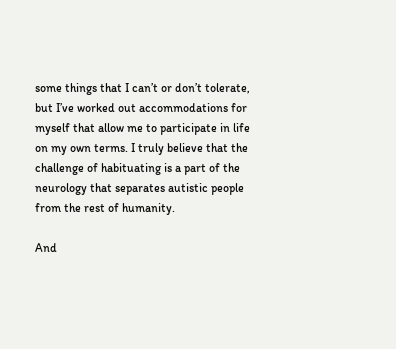some things that I can’t or don’t tolerate, but I’ve worked out accommodations for myself that allow me to participate in life on my own terms. I truly believe that the challenge of habituating is a part of the neurology that separates autistic people from the rest of humanity.

And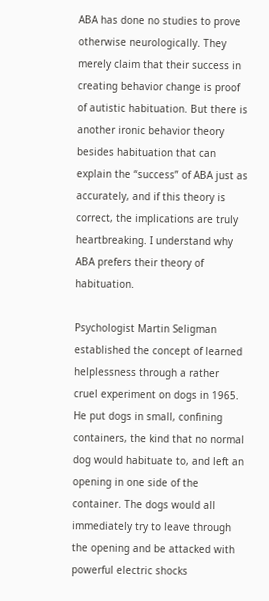ABA has done no studies to prove otherwise neurologically. They merely claim that their success in creating behavior change is proof of autistic habituation. But there is another ironic behavior theory besides habituation that can explain the “success” of ABA just as accurately, and if this theory is correct, the implications are truly heartbreaking. I understand why ABA prefers their theory of habituation.

Psychologist Martin Seligman established the concept of learned helplessness through a rather cruel experiment on dogs in 1965. He put dogs in small, confining containers, the kind that no normal dog would habituate to, and left an opening in one side of the container. The dogs would all immediately try to leave through the opening and be attacked with powerful electric shocks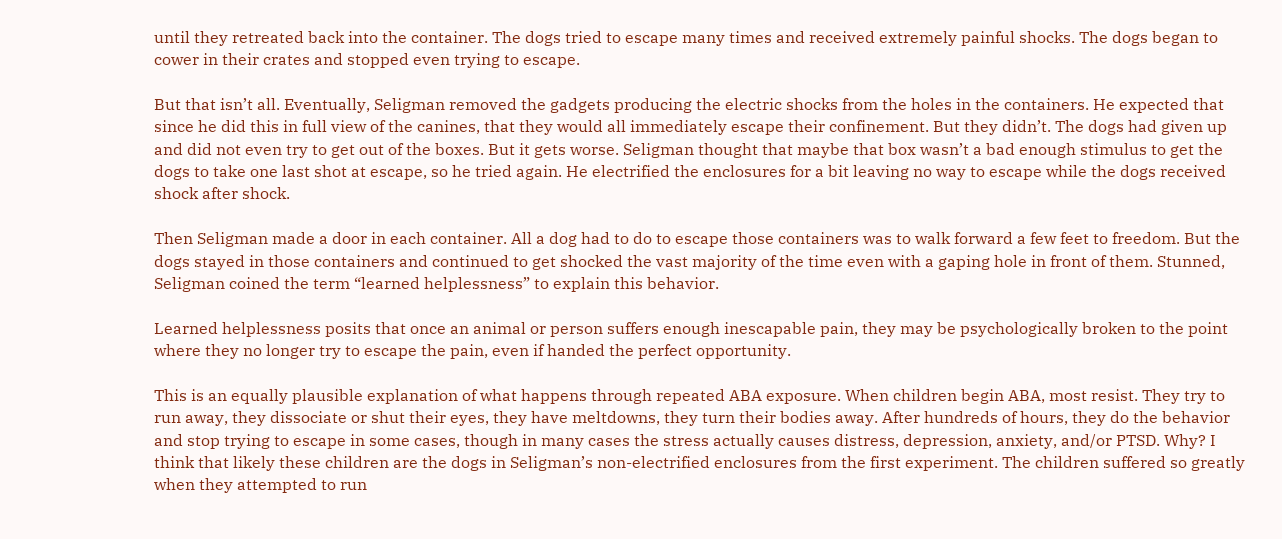until they retreated back into the container. The dogs tried to escape many times and received extremely painful shocks. The dogs began to cower in their crates and stopped even trying to escape.

But that isn’t all. Eventually, Seligman removed the gadgets producing the electric shocks from the holes in the containers. He expected that since he did this in full view of the canines, that they would all immediately escape their confinement. But they didn’t. The dogs had given up and did not even try to get out of the boxes. But it gets worse. Seligman thought that maybe that box wasn’t a bad enough stimulus to get the dogs to take one last shot at escape, so he tried again. He electrified the enclosures for a bit leaving no way to escape while the dogs received shock after shock.

Then Seligman made a door in each container. All a dog had to do to escape those containers was to walk forward a few feet to freedom. But the dogs stayed in those containers and continued to get shocked the vast majority of the time even with a gaping hole in front of them. Stunned, Seligman coined the term “learned helplessness” to explain this behavior.

Learned helplessness posits that once an animal or person suffers enough inescapable pain, they may be psychologically broken to the point where they no longer try to escape the pain, even if handed the perfect opportunity.

This is an equally plausible explanation of what happens through repeated ABA exposure. When children begin ABA, most resist. They try to run away, they dissociate or shut their eyes, they have meltdowns, they turn their bodies away. After hundreds of hours, they do the behavior and stop trying to escape in some cases, though in many cases the stress actually causes distress, depression, anxiety, and/or PTSD. Why? I think that likely these children are the dogs in Seligman’s non-electrified enclosures from the first experiment. The children suffered so greatly when they attempted to run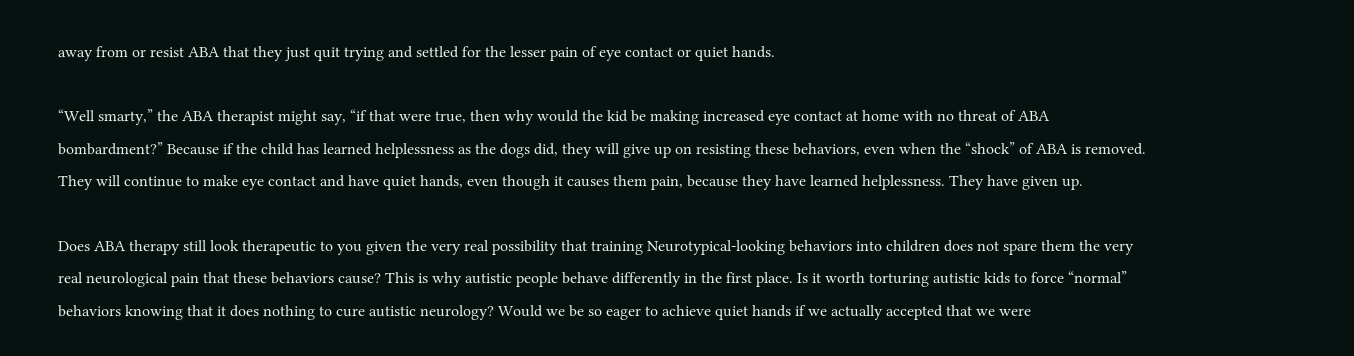away from or resist ABA that they just quit trying and settled for the lesser pain of eye contact or quiet hands.

“Well smarty,” the ABA therapist might say, “if that were true, then why would the kid be making increased eye contact at home with no threat of ABA bombardment?” Because if the child has learned helplessness as the dogs did, they will give up on resisting these behaviors, even when the “shock” of ABA is removed. They will continue to make eye contact and have quiet hands, even though it causes them pain, because they have learned helplessness. They have given up.

Does ABA therapy still look therapeutic to you given the very real possibility that training Neurotypical-looking behaviors into children does not spare them the very real neurological pain that these behaviors cause? This is why autistic people behave differently in the first place. Is it worth torturing autistic kids to force “normal” behaviors knowing that it does nothing to cure autistic neurology? Would we be so eager to achieve quiet hands if we actually accepted that we were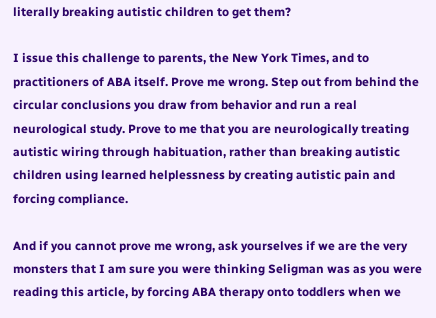literally breaking autistic children to get them?

I issue this challenge to parents, the New York Times, and to practitioners of ABA itself. Prove me wrong. Step out from behind the circular conclusions you draw from behavior and run a real neurological study. Prove to me that you are neurologically treating autistic wiring through habituation, rather than breaking autistic children using learned helplessness by creating autistic pain and forcing compliance.

And if you cannot prove me wrong, ask yourselves if we are the very monsters that I am sure you were thinking Seligman was as you were reading this article, by forcing ABA therapy onto toddlers when we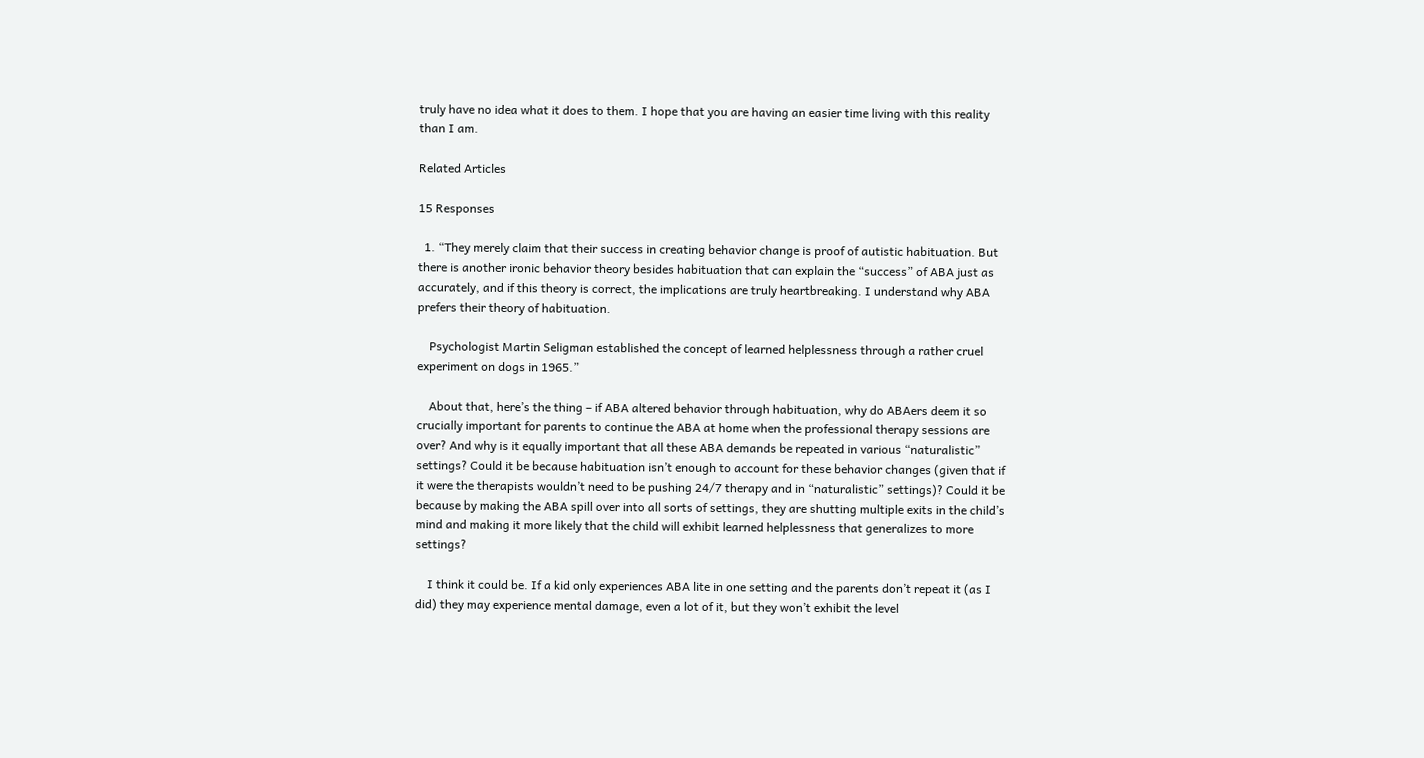truly have no idea what it does to them. I hope that you are having an easier time living with this reality than I am.

Related Articles

15 Responses

  1. “They merely claim that their success in creating behavior change is proof of autistic habituation. But there is another ironic behavior theory besides habituation that can explain the “success” of ABA just as accurately, and if this theory is correct, the implications are truly heartbreaking. I understand why ABA prefers their theory of habituation.

    Psychologist Martin Seligman established the concept of learned helplessness through a rather cruel experiment on dogs in 1965.”

    About that, here’s the thing – if ABA altered behavior through habituation, why do ABAers deem it so crucially important for parents to continue the ABA at home when the professional therapy sessions are over? And why is it equally important that all these ABA demands be repeated in various “naturalistic” settings? Could it be because habituation isn’t enough to account for these behavior changes (given that if it were the therapists wouldn’t need to be pushing 24/7 therapy and in “naturalistic” settings)? Could it be because by making the ABA spill over into all sorts of settings, they are shutting multiple exits in the child’s mind and making it more likely that the child will exhibit learned helplessness that generalizes to more settings?

    I think it could be. If a kid only experiences ABA lite in one setting and the parents don’t repeat it (as I did) they may experience mental damage, even a lot of it, but they won’t exhibit the level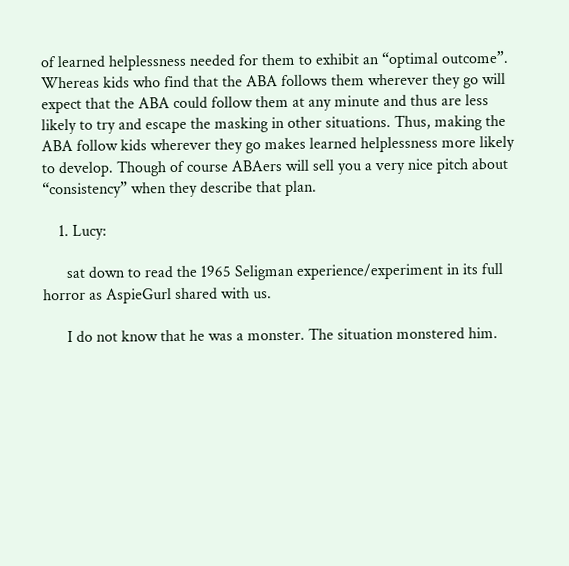of learned helplessness needed for them to exhibit an “optimal outcome”. Whereas kids who find that the ABA follows them wherever they go will expect that the ABA could follow them at any minute and thus are less likely to try and escape the masking in other situations. Thus, making the ABA follow kids wherever they go makes learned helplessness more likely to develop. Though of course ABAers will sell you a very nice pitch about “consistency” when they describe that plan.

    1. Lucy:

      sat down to read the 1965 Seligman experience/experiment in its full horror as AspieGurl shared with us.

      I do not know that he was a monster. The situation monstered him.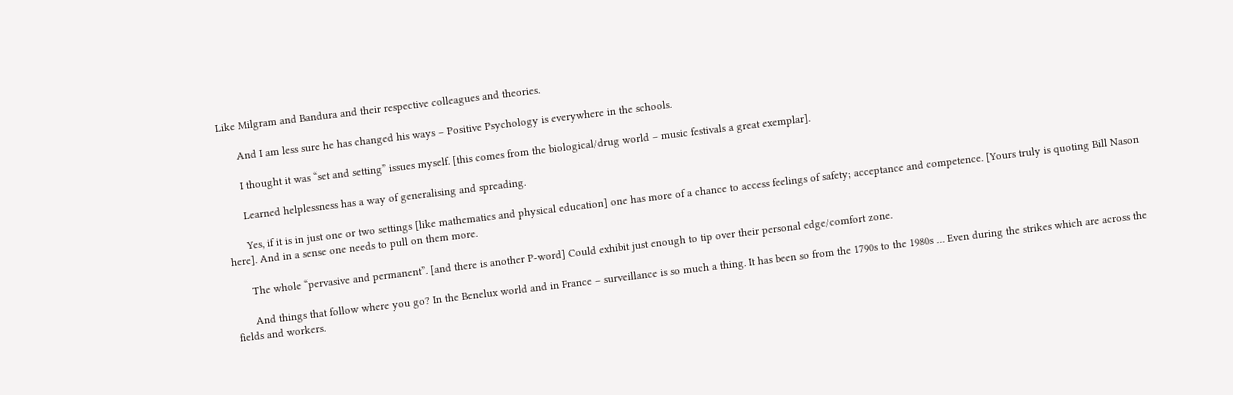Like Milgram and Bandura and their respective colleagues and theories.

      And I am less sure he has changed his ways – Positive Psychology is everywhere in the schools.

      I thought it was “set and setting” issues myself. [this comes from the biological/drug world – music festivals a great exemplar].

      Learned helplessness has a way of generalising and spreading.

      Yes, if it is in just one or two settings [like mathematics and physical education] one has more of a chance to access feelings of safety; acceptance and competence. [Yours truly is quoting Bill Nason here]. And in a sense one needs to pull on them more.

      The whole “pervasive and permanent”. [and there is another P-word] Could exhibit just enough to tip over their personal edge/comfort zone.

      And things that follow where you go? In the Benelux world and in France – surveillance is so much a thing. It has been so from the 1790s to the 1980s … Even during the strikes which are across the fields and workers.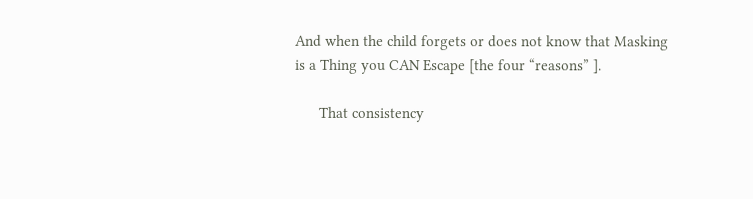And when the child forgets or does not know that Masking is a Thing you CAN Escape [the four “reasons” ].

      That consistency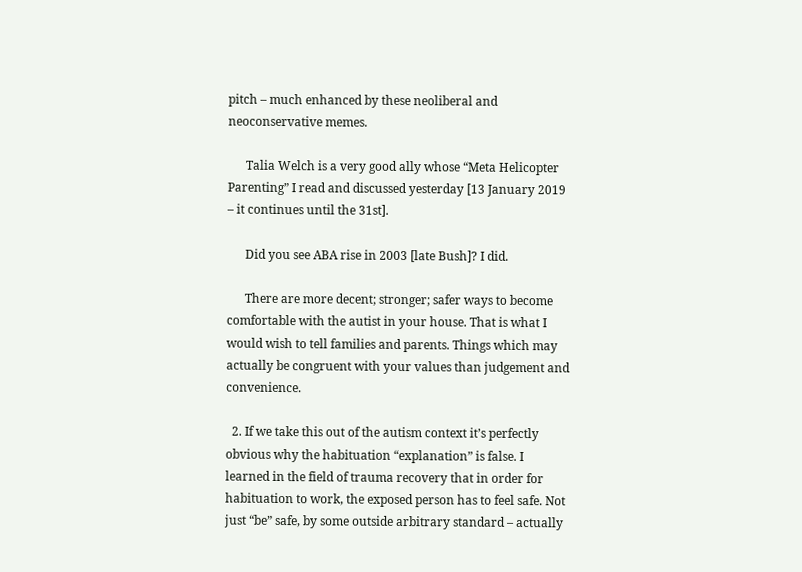pitch – much enhanced by these neoliberal and neoconservative memes.

      Talia Welch is a very good ally whose “Meta Helicopter Parenting” I read and discussed yesterday [13 January 2019 – it continues until the 31st].

      Did you see ABA rise in 2003 [late Bush]? I did.

      There are more decent; stronger; safer ways to become comfortable with the autist in your house. That is what I would wish to tell families and parents. Things which may actually be congruent with your values than judgement and convenience.

  2. If we take this out of the autism context it’s perfectly obvious why the habituation “explanation” is false. I learned in the field of trauma recovery that in order for habituation to work, the exposed person has to feel safe. Not just “be” safe, by some outside arbitrary standard – actually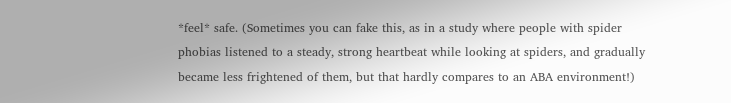*feel* safe. (Sometimes you can fake this, as in a study where people with spider phobias listened to a steady, strong heartbeat while looking at spiders, and gradually became less frightened of them, but that hardly compares to an ABA environment!)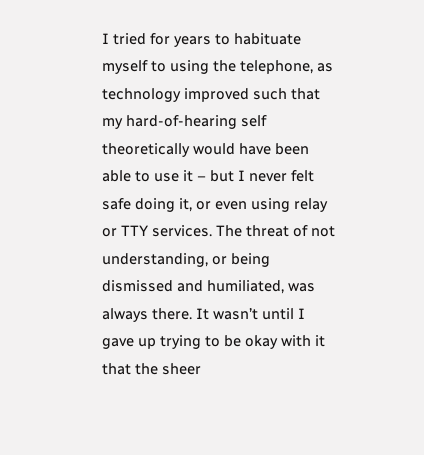I tried for years to habituate myself to using the telephone, as technology improved such that my hard-of-hearing self theoretically would have been able to use it – but I never felt safe doing it, or even using relay or TTY services. The threat of not understanding, or being dismissed and humiliated, was always there. It wasn’t until I gave up trying to be okay with it that the sheer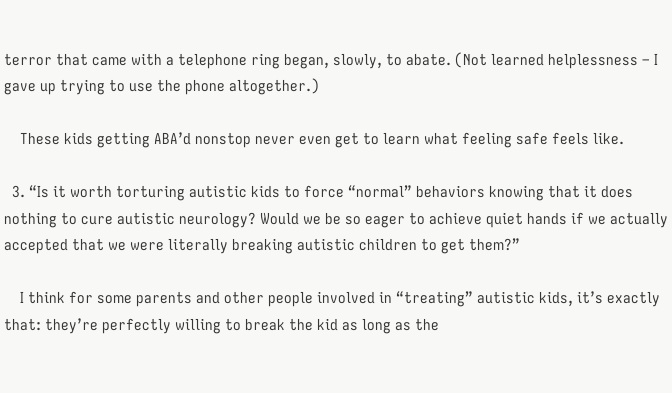terror that came with a telephone ring began, slowly, to abate. (Not learned helplessness – I gave up trying to use the phone altogether.)

    These kids getting ABA’d nonstop never even get to learn what feeling safe feels like.

  3. “Is it worth torturing autistic kids to force “normal” behaviors knowing that it does nothing to cure autistic neurology? Would we be so eager to achieve quiet hands if we actually accepted that we were literally breaking autistic children to get them?”

    I think for some parents and other people involved in “treating” autistic kids, it’s exactly that: they’re perfectly willing to break the kid as long as the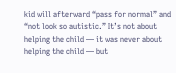kid will afterward “pass for normal” and “not look so autistic.” It’s not about helping the child — it was never about helping the child — but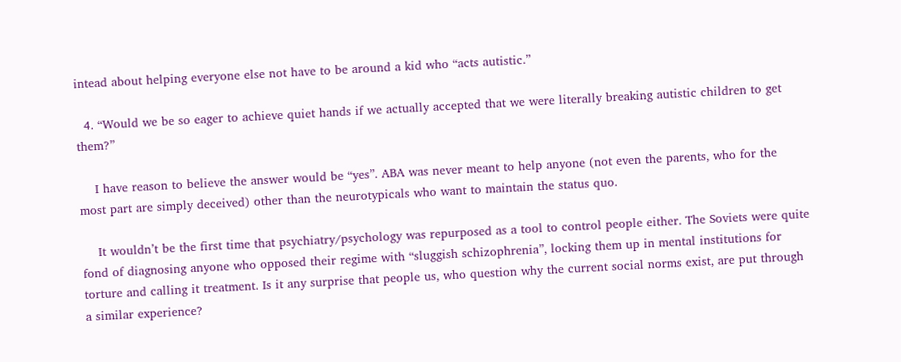intead about helping everyone else not have to be around a kid who “acts autistic.”

  4. “Would we be so eager to achieve quiet hands if we actually accepted that we were literally breaking autistic children to get them?”

    I have reason to believe the answer would be “yes”. ABA was never meant to help anyone (not even the parents, who for the most part are simply deceived) other than the neurotypicals who want to maintain the status quo.

    It wouldn’t be the first time that psychiatry/psychology was repurposed as a tool to control people either. The Soviets were quite fond of diagnosing anyone who opposed their regime with “sluggish schizophrenia”, locking them up in mental institutions for torture and calling it treatment. Is it any surprise that people us, who question why the current social norms exist, are put through a similar experience?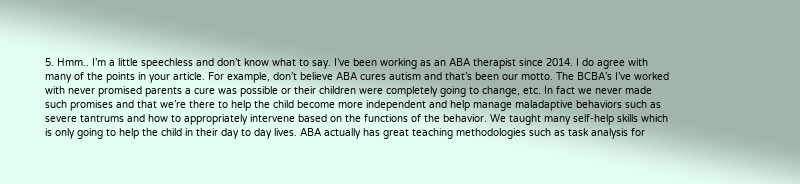5. Hmm.. I’m a little speechless and don’t know what to say. I’ve been working as an ABA therapist since 2014. I do agree with many of the points in your article. For example, don’t believe ABA cures autism and that’s been our motto. The BCBA’s I’ve worked with never promised parents a cure was possible or their children were completely going to change, etc. In fact we never made such promises and that we’re there to help the child become more independent and help manage maladaptive behaviors such as severe tantrums and how to appropriately intervene based on the functions of the behavior. We taught many self-help skills which is only going to help the child in their day to day lives. ABA actually has great teaching methodologies such as task analysis for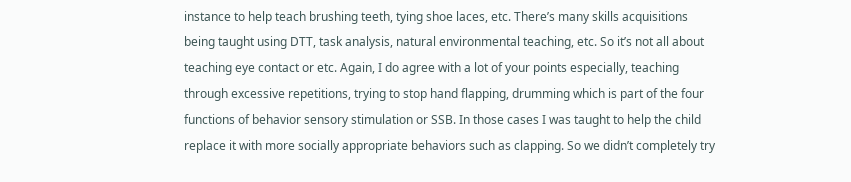instance to help teach brushing teeth, tying shoe laces, etc. There’s many skills acquisitions being taught using DTT, task analysis, natural environmental teaching, etc. So it’s not all about teaching eye contact or etc. Again, I do agree with a lot of your points especially, teaching through excessive repetitions, trying to stop hand flapping, drumming which is part of the four functions of behavior sensory stimulation or SSB. In those cases I was taught to help the child replace it with more socially appropriate behaviors such as clapping. So we didn’t completely try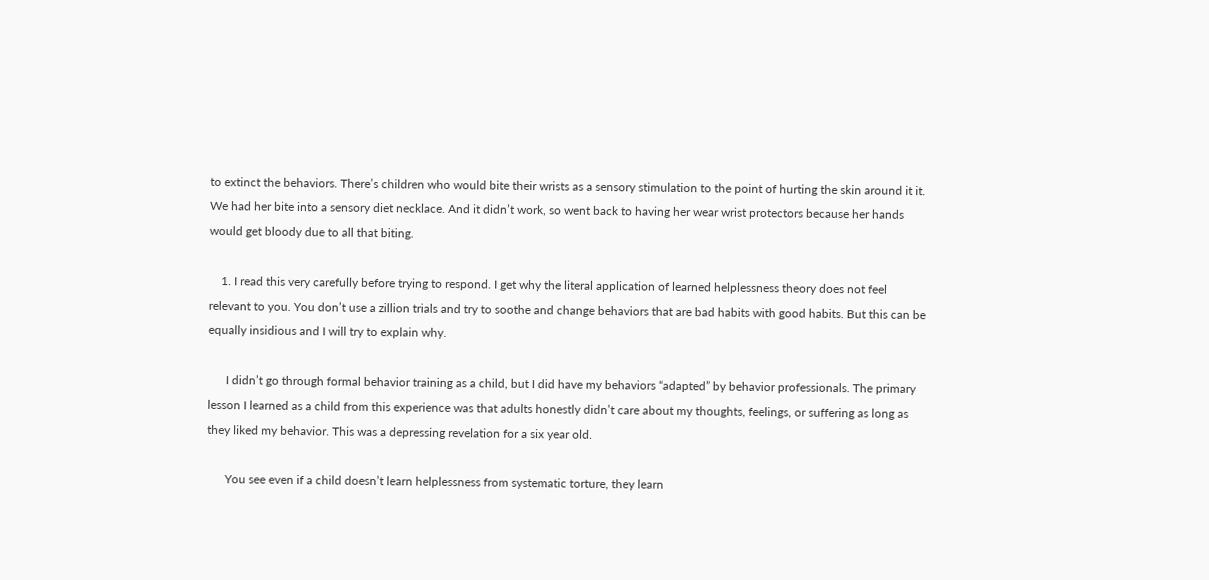to extinct the behaviors. There’s children who would bite their wrists as a sensory stimulation to the point of hurting the skin around it it. We had her bite into a sensory diet necklace. And it didn’t work, so went back to having her wear wrist protectors because her hands would get bloody due to all that biting.

    1. I read this very carefully before trying to respond. I get why the literal application of learned helplessness theory does not feel relevant to you. You don’t use a zillion trials and try to soothe and change behaviors that are bad habits with good habits. But this can be equally insidious and I will try to explain why.

      I didn’t go through formal behavior training as a child, but I did have my behaviors “adapted” by behavior professionals. The primary lesson I learned as a child from this experience was that adults honestly didn’t care about my thoughts, feelings, or suffering as long as they liked my behavior. This was a depressing revelation for a six year old.

      You see even if a child doesn’t learn helplessness from systematic torture, they learn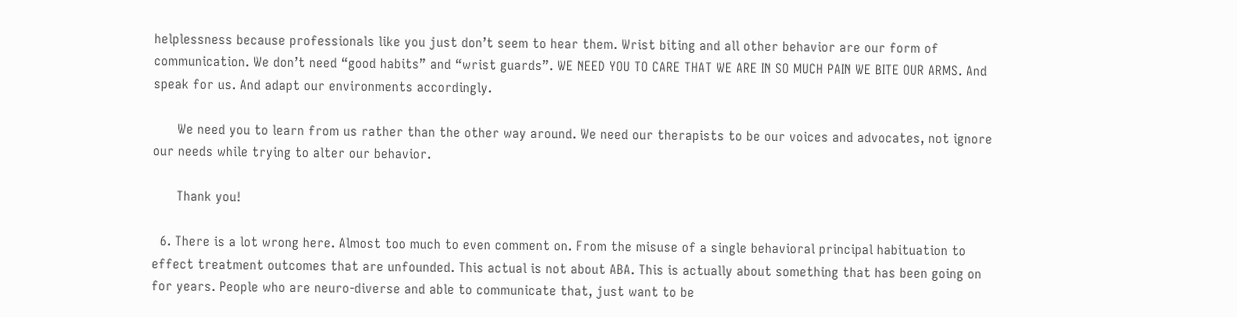helplessness because professionals like you just don’t seem to hear them. Wrist biting and all other behavior are our form of communication. We don’t need “good habits” and “wrist guards”. WE NEED YOU TO CARE THAT WE ARE IN SO MUCH PAIN WE BITE OUR ARMS. And speak for us. And adapt our environments accordingly.

      We need you to learn from us rather than the other way around. We need our therapists to be our voices and advocates, not ignore our needs while trying to alter our behavior.

      Thank you!

  6. There is a lot wrong here. Almost too much to even comment on. From the misuse of a single behavioral principal habituation to effect treatment outcomes that are unfounded. This actual is not about ABA. This is actually about something that has been going on for years. People who are neuro-diverse and able to communicate that, just want to be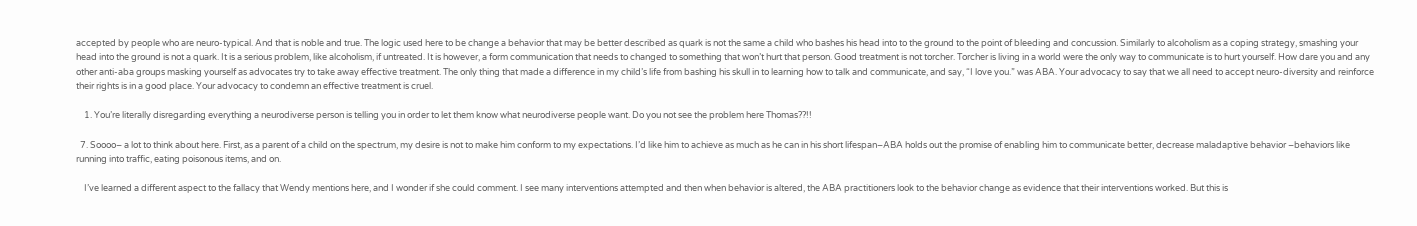accepted by people who are neuro-typical. And that is noble and true. The logic used here to be change a behavior that may be better described as quark is not the same a child who bashes his head into to the ground to the point of bleeding and concussion. Similarly to alcoholism as a coping strategy, smashing your head into the ground is not a quark. It is a serious problem, like alcoholism, if untreated. It is however, a form communication that needs to changed to something that won’t hurt that person. Good treatment is not torcher. Torcher is living in a world were the only way to communicate is to hurt yourself. How dare you and any other anti-aba groups masking yourself as advocates try to take away effective treatment. The only thing that made a difference in my child’s life from bashing his skull in to learning how to talk and communicate, and say, “I love you.” was ABA. Your advocacy to say that we all need to accept neuro-diversity and reinforce their rights is in a good place. Your advocacy to condemn an effective treatment is cruel.

    1. You’re literally disregarding everything a neurodiverse person is telling you in order to let them know what neurodiverse people want. Do you not see the problem here Thomas??!!

  7. Soooo– a lot to think about here. First, as a parent of a child on the spectrum, my desire is not to make him conform to my expectations. I’d like him to achieve as much as he can in his short lifespan–ABA holds out the promise of enabling him to communicate better, decrease maladaptive behavior –behaviors like running into traffic, eating poisonous items, and on.

    I’ve learned a different aspect to the fallacy that Wendy mentions here, and I wonder if she could comment. I see many interventions attempted and then when behavior is altered, the ABA practitioners look to the behavior change as evidence that their interventions worked. But this is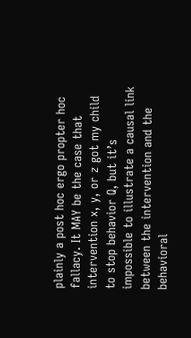plainly a post hoc ergo propter hoc fallacy. It MAY be the case that intervention x, y, or z got my child to stop behavior Q, but it’s impossible to illustrate a causal link between the intervention and the behavioral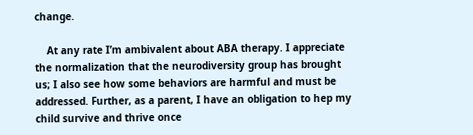change.

    At any rate I’m ambivalent about ABA therapy. I appreciate the normalization that the neurodiversity group has brought us; I also see how some behaviors are harmful and must be addressed. Further, as a parent, I have an obligation to hep my child survive and thrive once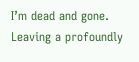I’m dead and gone. Leaving a profoundly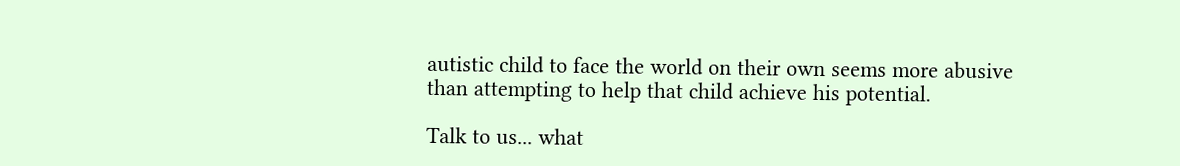autistic child to face the world on their own seems more abusive than attempting to help that child achieve his potential.

Talk to us... what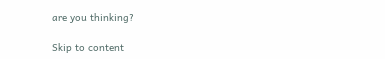are you thinking?

Skip to content